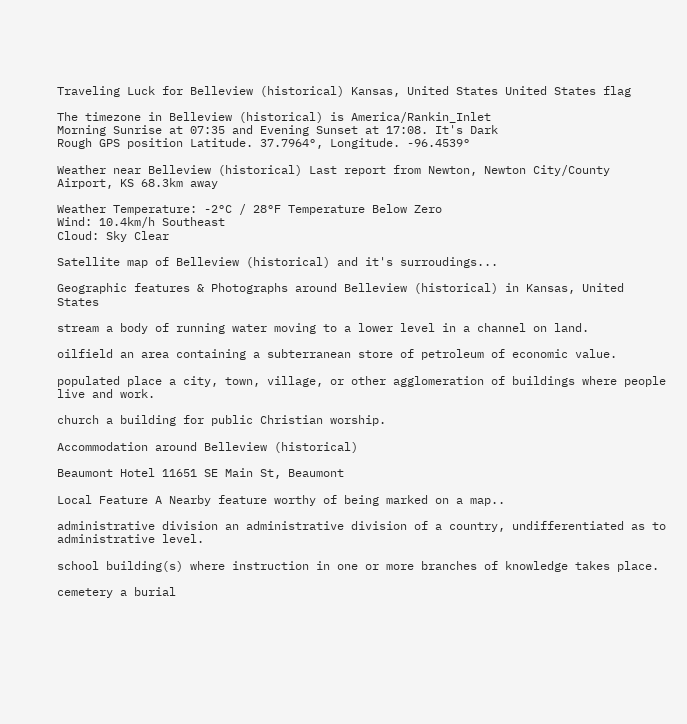Traveling Luck for Belleview (historical) Kansas, United States United States flag

The timezone in Belleview (historical) is America/Rankin_Inlet
Morning Sunrise at 07:35 and Evening Sunset at 17:08. It's Dark
Rough GPS position Latitude. 37.7964°, Longitude. -96.4539°

Weather near Belleview (historical) Last report from Newton, Newton City/County Airport, KS 68.3km away

Weather Temperature: -2°C / 28°F Temperature Below Zero
Wind: 10.4km/h Southeast
Cloud: Sky Clear

Satellite map of Belleview (historical) and it's surroudings...

Geographic features & Photographs around Belleview (historical) in Kansas, United States

stream a body of running water moving to a lower level in a channel on land.

oilfield an area containing a subterranean store of petroleum of economic value.

populated place a city, town, village, or other agglomeration of buildings where people live and work.

church a building for public Christian worship.

Accommodation around Belleview (historical)

Beaumont Hotel 11651 SE Main St, Beaumont

Local Feature A Nearby feature worthy of being marked on a map..

administrative division an administrative division of a country, undifferentiated as to administrative level.

school building(s) where instruction in one or more branches of knowledge takes place.

cemetery a burial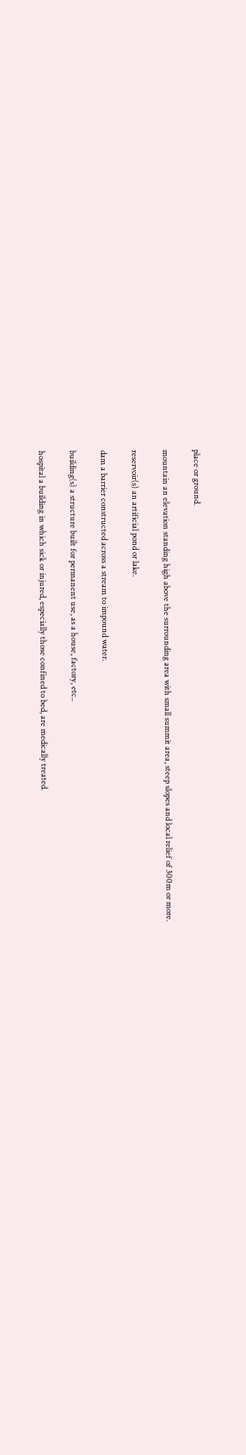place or ground.

mountain an elevation standing high above the surrounding area with small summit area, steep slopes and local relief of 300m or more.

reservoir(s) an artificial pond or lake.

dam a barrier constructed across a stream to impound water.

building(s) a structure built for permanent use, as a house, factory, etc..

hospital a building in which sick or injured, especially those confined to bed, are medically treated.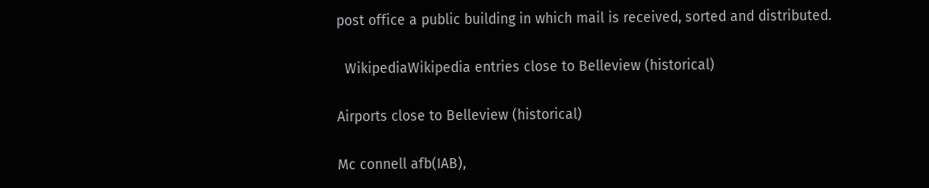post office a public building in which mail is received, sorted and distributed.

  WikipediaWikipedia entries close to Belleview (historical)

Airports close to Belleview (historical)

Mc connell afb(IAB),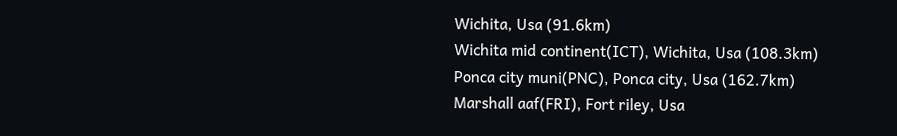Wichita, Usa (91.6km)
Wichita mid continent(ICT), Wichita, Usa (108.3km)
Ponca city muni(PNC), Ponca city, Usa (162.7km)
Marshall aaf(FRI), Fort riley, Usa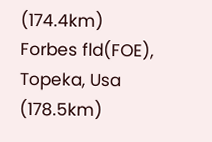(174.4km)
Forbes fld(FOE), Topeka, Usa (178.5km)